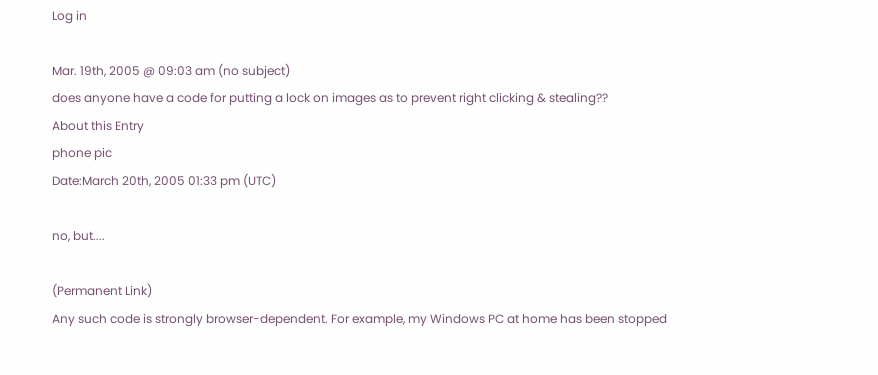Log in

Mar. 19th, 2005 @ 09:03 am (no subject)
does anyone have a code for putting a lock on images as to prevent right clicking & stealing??
About this Entry
phone pic
Date:March 20th, 2005 01:33 pm (UTC)

no, but....

(Permanent Link)
Any such code is strongly browser-dependent. For example, my Windows PC at home has been stopped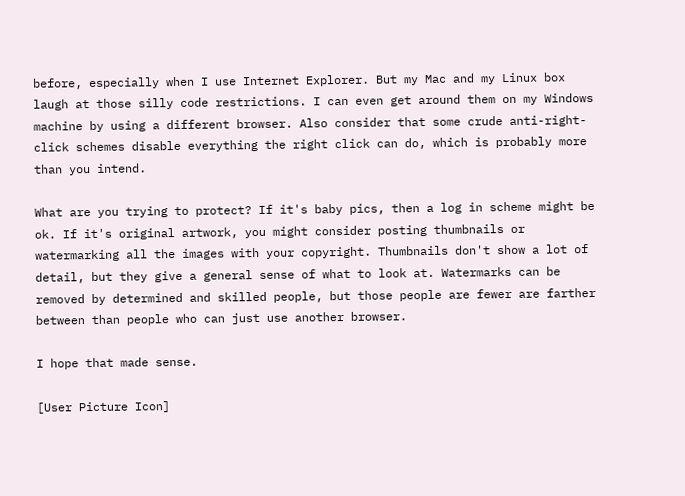before, especially when I use Internet Explorer. But my Mac and my Linux box laugh at those silly code restrictions. I can even get around them on my Windows machine by using a different browser. Also consider that some crude anti-right-click schemes disable everything the right click can do, which is probably more than you intend.

What are you trying to protect? If it's baby pics, then a log in scheme might be ok. If it's original artwork, you might consider posting thumbnails or watermarking all the images with your copyright. Thumbnails don't show a lot of detail, but they give a general sense of what to look at. Watermarks can be removed by determined and skilled people, but those people are fewer are farther between than people who can just use another browser.

I hope that made sense.

[User Picture Icon]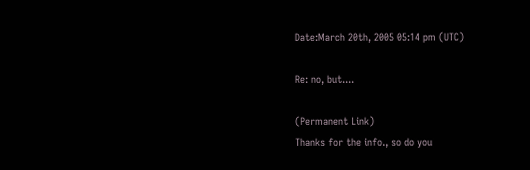Date:March 20th, 2005 05:14 pm (UTC)

Re: no, but....

(Permanent Link)
Thanks for the info., so do you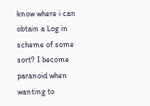know where i can obtain a Log in scheme of some sort? I become paranoid when wanting to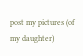post my pictures (of my daughter)